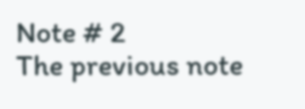Note # 2
The previous note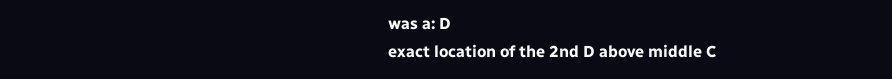was a: D
exact location of the 2nd D above middle C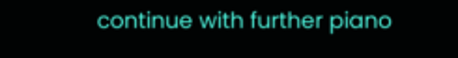continue with further piano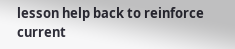lesson help back to reinforce current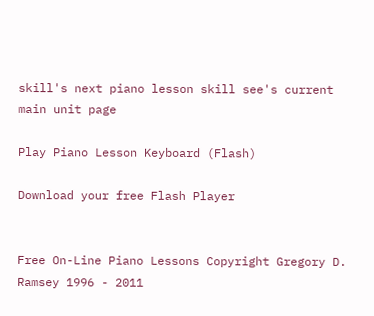skill's next piano lesson skill see's current main unit page

Play Piano Lesson Keyboard (Flash)

Download your free Flash Player


Free On-Line Piano Lessons Copyright Gregory D. Ramsey 1996 - 2011